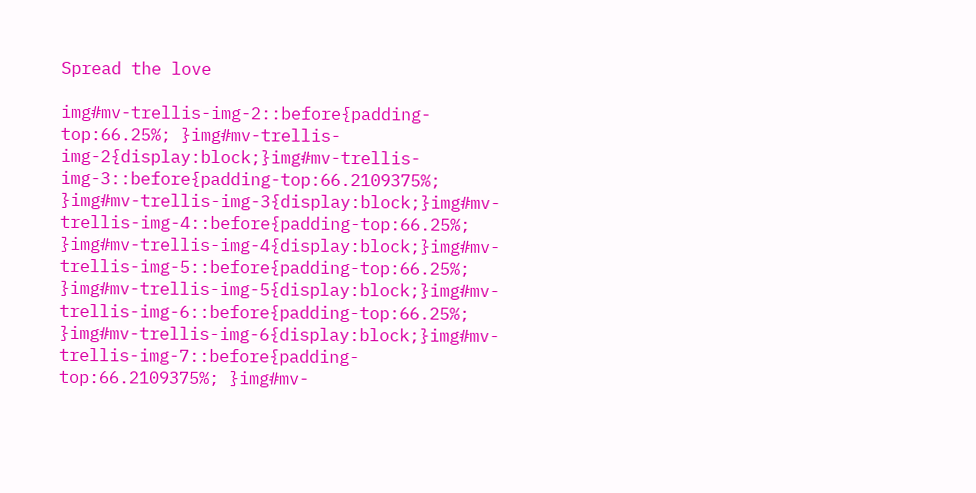Spread the love

img#mv-trellis-img-2::before{padding-top:66.25%; }img#mv-trellis-img-2{display:block;}img#mv-trellis-img-3::before{padding-top:66.2109375%; }img#mv-trellis-img-3{display:block;}img#mv-trellis-img-4::before{padding-top:66.25%; }img#mv-trellis-img-4{display:block;}img#mv-trellis-img-5::before{padding-top:66.25%; }img#mv-trellis-img-5{display:block;}img#mv-trellis-img-6::before{padding-top:66.25%; }img#mv-trellis-img-6{display:block;}img#mv-trellis-img-7::before{padding-top:66.2109375%; }img#mv-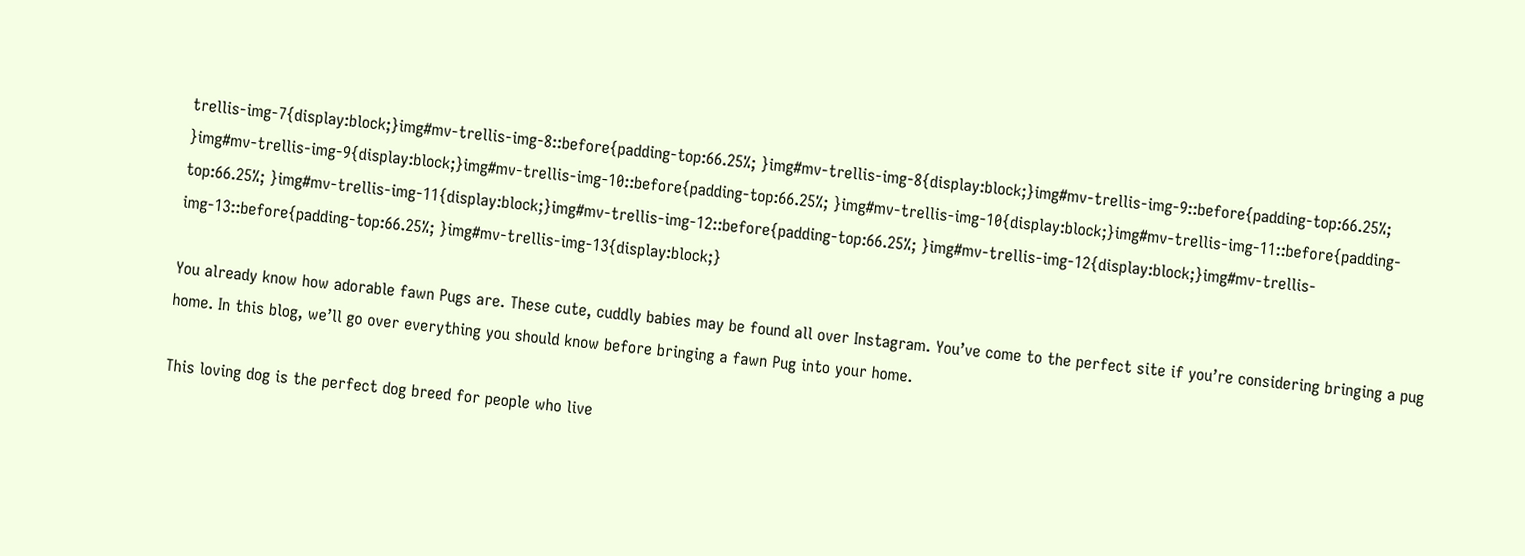trellis-img-7{display:block;}img#mv-trellis-img-8::before{padding-top:66.25%; }img#mv-trellis-img-8{display:block;}img#mv-trellis-img-9::before{padding-top:66.25%; }img#mv-trellis-img-9{display:block;}img#mv-trellis-img-10::before{padding-top:66.25%; }img#mv-trellis-img-10{display:block;}img#mv-trellis-img-11::before{padding-top:66.25%; }img#mv-trellis-img-11{display:block;}img#mv-trellis-img-12::before{padding-top:66.25%; }img#mv-trellis-img-12{display:block;}img#mv-trellis-img-13::before{padding-top:66.25%; }img#mv-trellis-img-13{display:block;}

You already know how adorable fawn Pugs are. These cute, cuddly babies may be found all over Instagram. You’ve come to the perfect site if you’re considering bringing a pug home. In this blog, we’ll go over everything you should know before bringing a fawn Pug into your home.

This loving dog is the perfect dog breed for people who live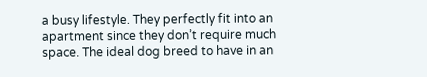a busy lifestyle. They perfectly fit into an apartment since they don’t require much space. The ideal dog breed to have in an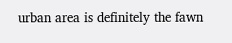urban area is definitely the fawn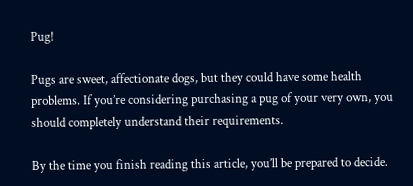Pug!

Pugs are sweet, affectionate dogs, but they could have some health problems. If you’re considering purchasing a pug of your very own, you should completely understand their requirements.

By the time you finish reading this article, you’ll be prepared to decide.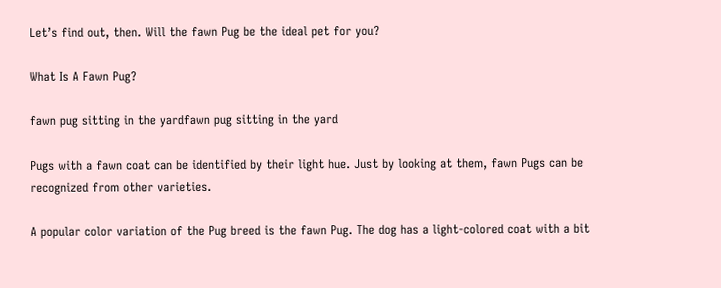Let’s find out, then. Will the fawn Pug be the ideal pet for you?

What Is A Fawn Pug?

fawn pug sitting in the yardfawn pug sitting in the yard

Pugs with a fawn coat can be identified by their light hue. Just by looking at them, fawn Pugs can be recognized from other varieties.

A popular color variation of the Pug breed is the fawn Pug. The dog has a light-colored coat with a bit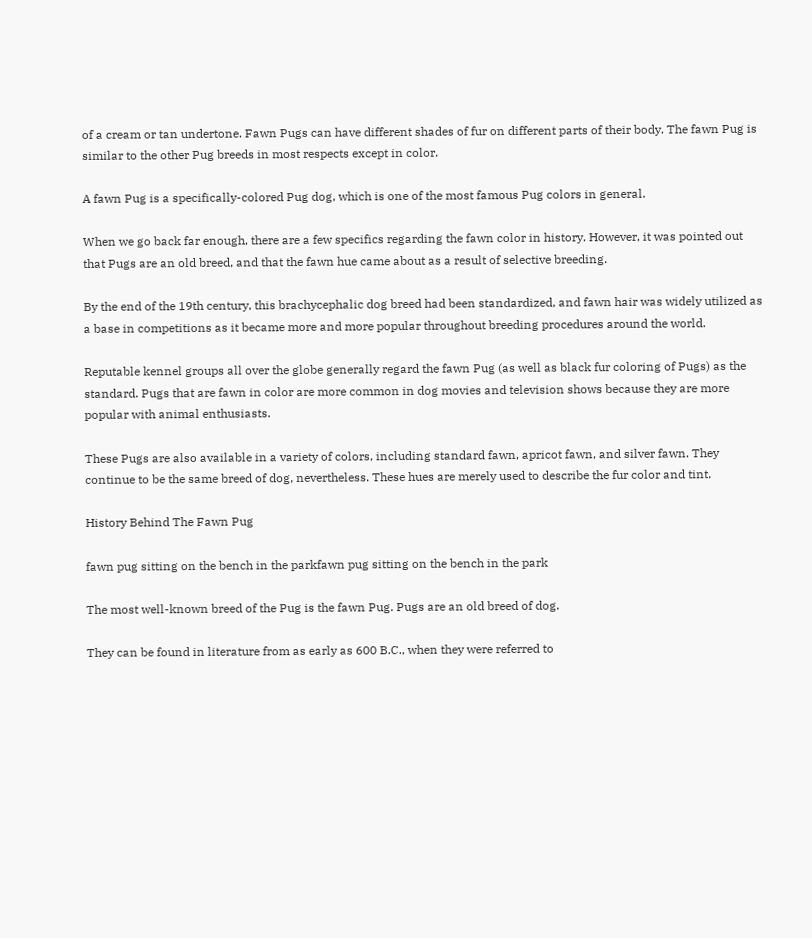of a cream or tan undertone. Fawn Pugs can have different shades of fur on different parts of their body. The fawn Pug is similar to the other Pug breeds in most respects except in color.

A fawn Pug is a specifically-colored Pug dog, which is one of the most famous Pug colors in general.

When we go back far enough, there are a few specifics regarding the fawn color in history. However, it was pointed out that Pugs are an old breed, and that the fawn hue came about as a result of selective breeding.

By the end of the 19th century, this brachycephalic dog breed had been standardized, and fawn hair was widely utilized as a base in competitions as it became more and more popular throughout breeding procedures around the world.

Reputable kennel groups all over the globe generally regard the fawn Pug (as well as black fur coloring of Pugs) as the standard. Pugs that are fawn in color are more common in dog movies and television shows because they are more popular with animal enthusiasts.

These Pugs are also available in a variety of colors, including standard fawn, apricot fawn, and silver fawn. They continue to be the same breed of dog, nevertheless. These hues are merely used to describe the fur color and tint.

History Behind The Fawn Pug

fawn pug sitting on the bench in the parkfawn pug sitting on the bench in the park

The most well-known breed of the Pug is the fawn Pug. Pugs are an old breed of dog.

They can be found in literature from as early as 600 B.C., when they were referred to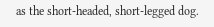as the short-headed, short-legged dog.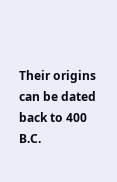Their origins can be dated back to 400 B.C.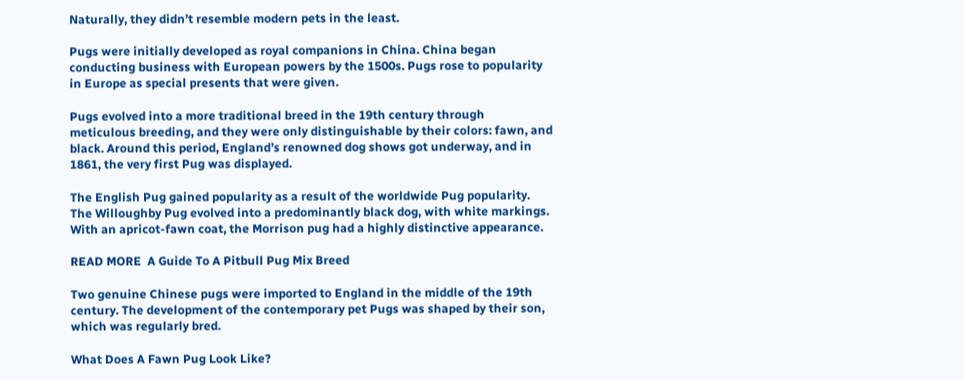Naturally, they didn’t resemble modern pets in the least.

Pugs were initially developed as royal companions in China. China began conducting business with European powers by the 1500s. Pugs rose to popularity in Europe as special presents that were given.

Pugs evolved into a more traditional breed in the 19th century through meticulous breeding, and they were only distinguishable by their colors: fawn, and black. Around this period, England’s renowned dog shows got underway, and in 1861, the very first Pug was displayed.

The English Pug gained popularity as a result of the worldwide Pug popularity. The Willoughby Pug evolved into a predominantly black dog, with white markings. With an apricot-fawn coat, the Morrison pug had a highly distinctive appearance.

READ MORE  A Guide To A Pitbull Pug Mix Breed

Two genuine Chinese pugs were imported to England in the middle of the 19th century. The development of the contemporary pet Pugs was shaped by their son, which was regularly bred.

What Does A Fawn Pug Look Like?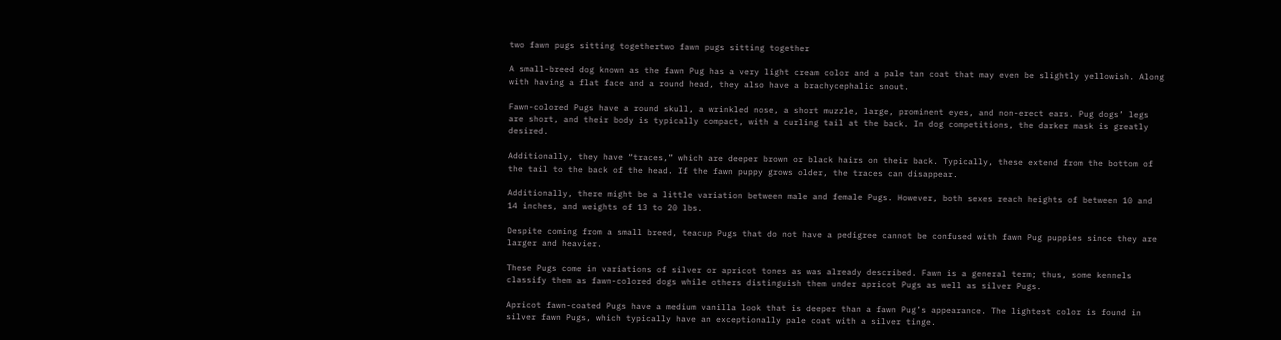two fawn pugs sitting togethertwo fawn pugs sitting together

A small-breed dog known as the fawn Pug has a very light cream color and a pale tan coat that may even be slightly yellowish. Along with having a flat face and a round head, they also have a brachycephalic snout.

Fawn-colored Pugs have a round skull, a wrinkled nose, a short muzzle, large, prominent eyes, and non-erect ears. Pug dogs’ legs are short, and their body is typically compact, with a curling tail at the back. In dog competitions, the darker mask is greatly desired.

Additionally, they have “traces,” which are deeper brown or black hairs on their back. Typically, these extend from the bottom of the tail to the back of the head. If the fawn puppy grows older, the traces can disappear.

Additionally, there might be a little variation between male and female Pugs. However, both sexes reach heights of between 10 and 14 inches, and weights of 13 to 20 lbs.

Despite coming from a small breed, teacup Pugs that do not have a pedigree cannot be confused with fawn Pug puppies since they are larger and heavier.

These Pugs come in variations of silver or apricot tones as was already described. Fawn is a general term; thus, some kennels classify them as fawn-colored dogs while others distinguish them under apricot Pugs as well as silver Pugs.

Apricot fawn-coated Pugs have a medium vanilla look that is deeper than a fawn Pug’s appearance. The lightest color is found in silver fawn Pugs, which typically have an exceptionally pale coat with a silver tinge.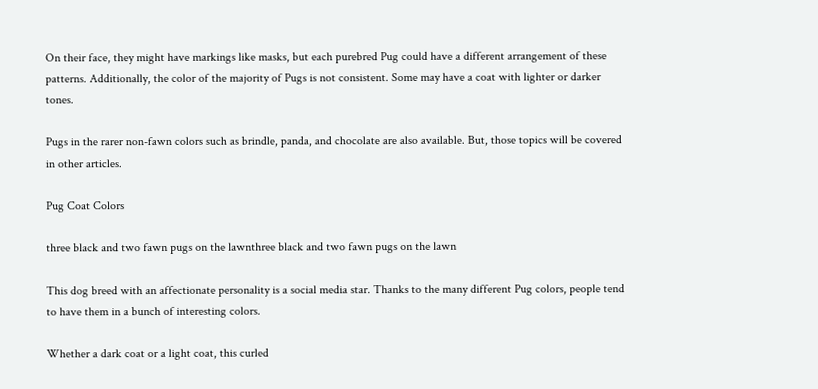On their face, they might have markings like masks, but each purebred Pug could have a different arrangement of these patterns. Additionally, the color of the majority of Pugs is not consistent. Some may have a coat with lighter or darker tones.

Pugs in the rarer non-fawn colors such as brindle, panda, and chocolate are also available. But, those topics will be covered in other articles.

Pug Coat Colors

three black and two fawn pugs on the lawnthree black and two fawn pugs on the lawn

This dog breed with an affectionate personality is a social media star. Thanks to the many different Pug colors, people tend to have them in a bunch of interesting colors.

Whether a dark coat or a light coat, this curled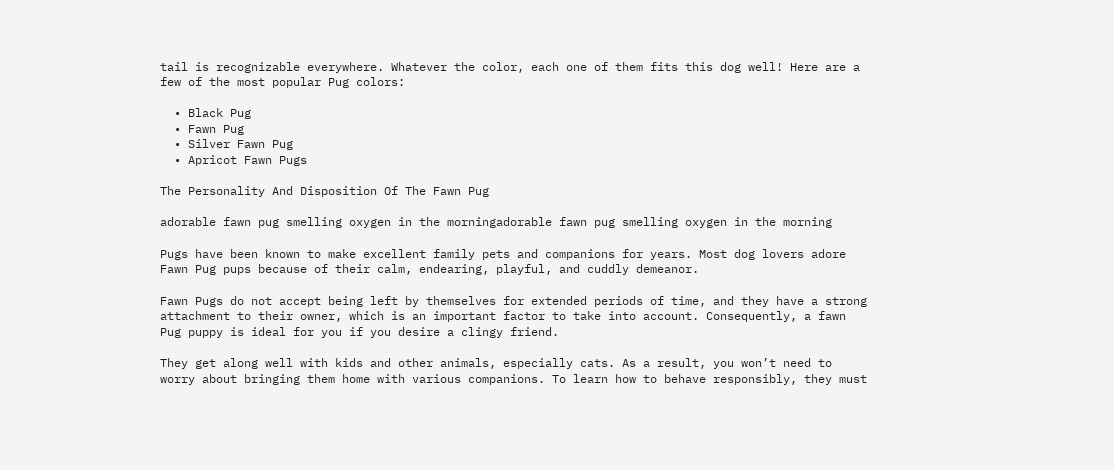tail is recognizable everywhere. Whatever the color, each one of them fits this dog well! Here are a few of the most popular Pug colors:

  • Black Pug
  • Fawn Pug
  • Silver Fawn Pug
  • Apricot Fawn Pugs

The Personality And Disposition Of The Fawn Pug

adorable fawn pug smelling oxygen in the morningadorable fawn pug smelling oxygen in the morning

Pugs have been known to make excellent family pets and companions for years. Most dog lovers adore Fawn Pug pups because of their calm, endearing, playful, and cuddly demeanor.

Fawn Pugs do not accept being left by themselves for extended periods of time, and they have a strong attachment to their owner, which is an important factor to take into account. Consequently, a fawn Pug puppy is ideal for you if you desire a clingy friend.

They get along well with kids and other animals, especially cats. As a result, you won’t need to worry about bringing them home with various companions. To learn how to behave responsibly, they must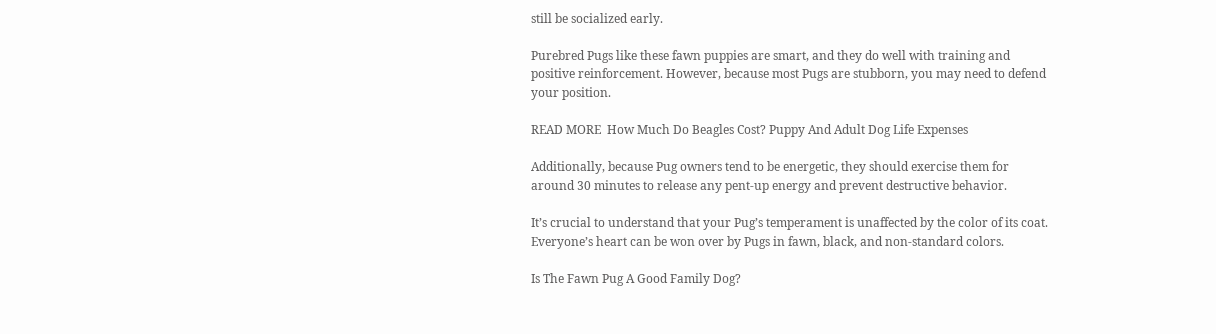still be socialized early.

Purebred Pugs like these fawn puppies are smart, and they do well with training and positive reinforcement. However, because most Pugs are stubborn, you may need to defend your position.

READ MORE  How Much Do Beagles Cost? Puppy And Adult Dog Life Expenses

Additionally, because Pug owners tend to be energetic, they should exercise them for around 30 minutes to release any pent-up energy and prevent destructive behavior.

It’s crucial to understand that your Pug’s temperament is unaffected by the color of its coat. Everyone’s heart can be won over by Pugs in fawn, black, and non-standard colors.

Is The Fawn Pug A Good Family Dog?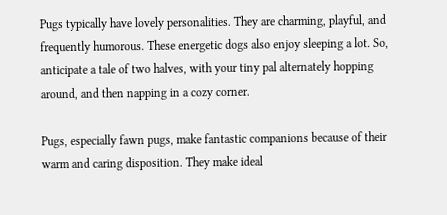Pugs typically have lovely personalities. They are charming, playful, and frequently humorous. These energetic dogs also enjoy sleeping a lot. So, anticipate a tale of two halves, with your tiny pal alternately hopping around, and then napping in a cozy corner.

Pugs, especially fawn pugs, make fantastic companions because of their warm and caring disposition. They make ideal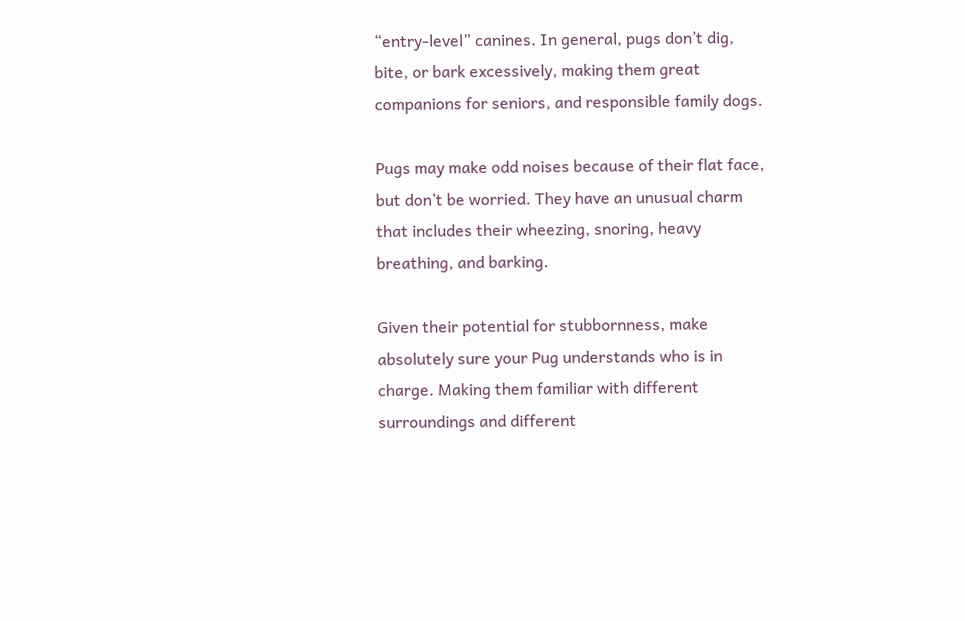“entry-level” canines. In general, pugs don’t dig, bite, or bark excessively, making them great companions for seniors, and responsible family dogs.

Pugs may make odd noises because of their flat face, but don’t be worried. They have an unusual charm that includes their wheezing, snoring, heavy breathing, and barking.

Given their potential for stubbornness, make absolutely sure your Pug understands who is in charge. Making them familiar with different surroundings and different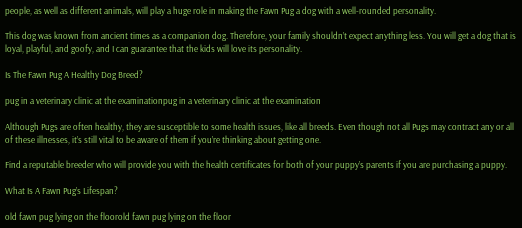people, as well as different animals, will play a huge role in making the Fawn Pug a dog with a well-rounded personality.

This dog was known from ancient times as a companion dog. Therefore, your family shouldn’t expect anything less. You will get a dog that is loyal, playful, and goofy, and I can guarantee that the kids will love its personality.

Is The Fawn Pug A Healthy Dog Breed?

pug in a veterinary clinic at the examinationpug in a veterinary clinic at the examination

Although Pugs are often healthy, they are susceptible to some health issues, like all breeds. Even though not all Pugs may contract any or all of these illnesses, it’s still vital to be aware of them if you’re thinking about getting one.

Find a reputable breeder who will provide you with the health certificates for both of your puppy’s parents if you are purchasing a puppy.

What Is A Fawn Pug’s Lifespan?

old fawn pug lying on the floorold fawn pug lying on the floor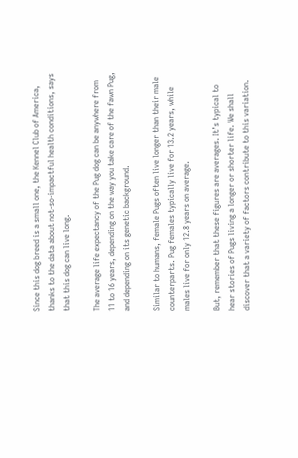Since this dog breed is a small one, the Kennel Club of America, thanks to the data about not-so-impactful health conditions, says that this dog can live long.

The average life expectancy of the Pug dog can be anywhere from 11 to 16 years, depending on the way you take care of the fawn Pug, and depending on its genetic background.

Similar to humans, female Pugs often live longer than their male counterparts. Pug females typically live for 13.2 years, while males live for only 12.8 years on average.

But, remember that these figures are averages. It’s typical to hear stories of Pugs living a longer or shorter life. We shall discover that a variety of factors contribute to this variation.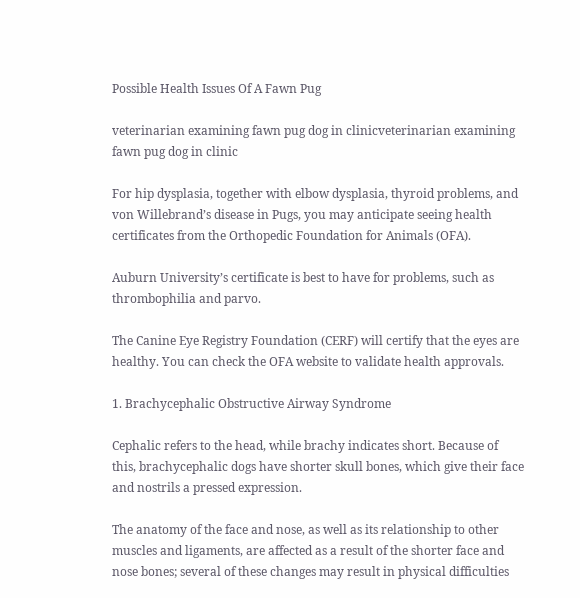Possible Health Issues Of A Fawn Pug

veterinarian examining fawn pug dog in clinicveterinarian examining fawn pug dog in clinic

For hip dysplasia, together with elbow dysplasia, thyroid problems, and von Willebrand’s disease in Pugs, you may anticipate seeing health certificates from the Orthopedic Foundation for Animals (OFA).

Auburn University’s certificate is best to have for problems, such as thrombophilia and parvo.

The Canine Eye Registry Foundation (CERF) will certify that the eyes are healthy. You can check the OFA website to validate health approvals.

1. Brachycephalic Obstructive Airway Syndrome

Cephalic refers to the head, while brachy indicates short. Because of this, brachycephalic dogs have shorter skull bones, which give their face and nostrils a pressed expression.

The anatomy of the face and nose, as well as its relationship to other muscles and ligaments, are affected as a result of the shorter face and nose bones; several of these changes may result in physical difficulties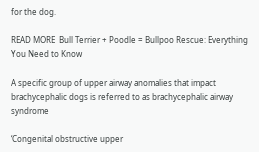for the dog.

READ MORE  Bull Terrier + Poodle = Bullpoo Rescue: Everything You Need to Know

A specific group of upper airway anomalies that impact brachycephalic dogs is referred to as brachycephalic airway syndrome

‘Congenital obstructive upper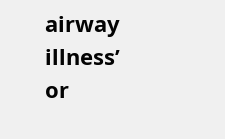airway illness’ or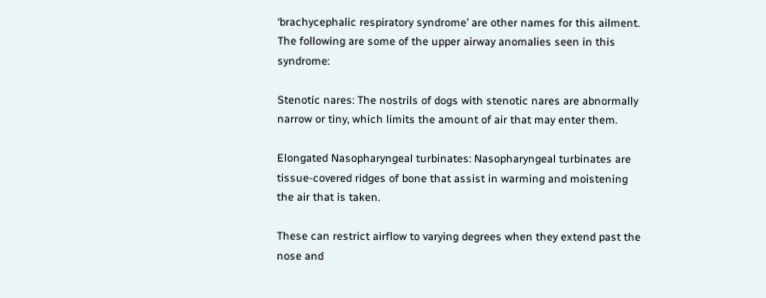‘brachycephalic respiratory syndrome’ are other names for this ailment. The following are some of the upper airway anomalies seen in this syndrome:

Stenotic nares: The nostrils of dogs with stenotic nares are abnormally narrow or tiny, which limits the amount of air that may enter them.

Elongated Nasopharyngeal turbinates: Nasopharyngeal turbinates are tissue-covered ridges of bone that assist in warming and moistening the air that is taken.

These can restrict airflow to varying degrees when they extend past the nose and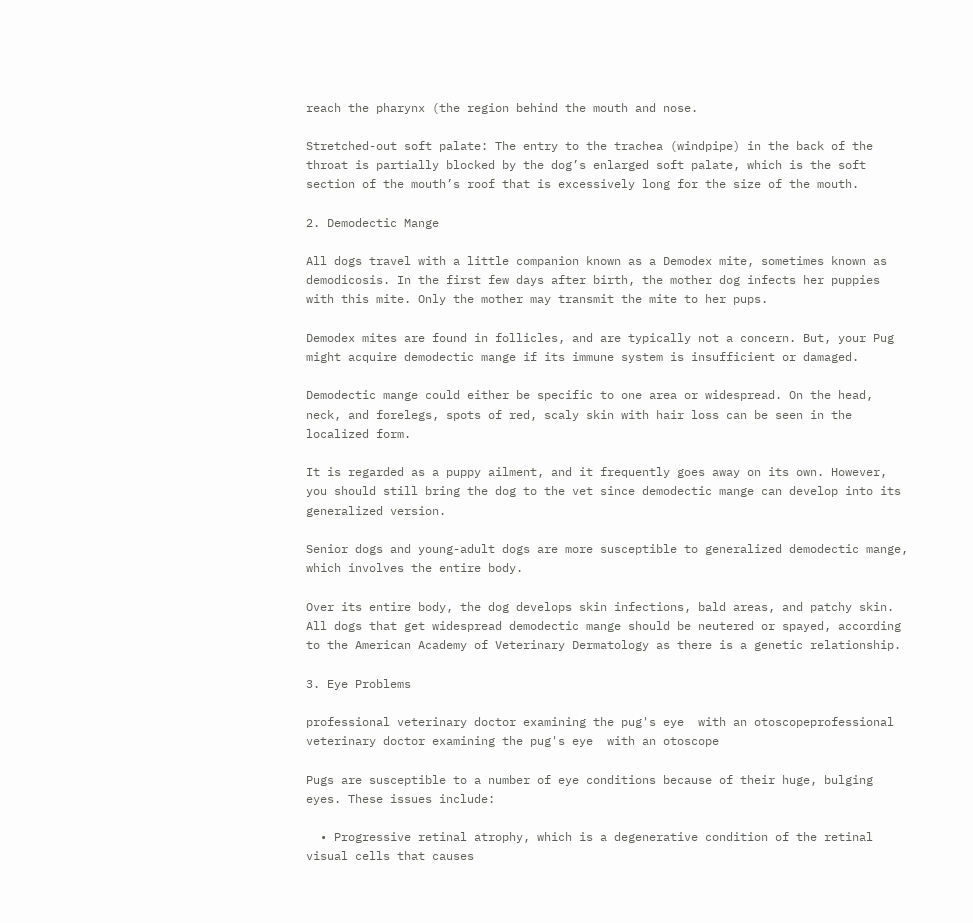reach the pharynx (the region behind the mouth and nose.

Stretched-out soft palate: The entry to the trachea (windpipe) in the back of the throat is partially blocked by the dog’s enlarged soft palate, which is the soft section of the mouth’s roof that is excessively long for the size of the mouth.

2. Demodectic Mange

All dogs travel with a little companion known as a Demodex mite, sometimes known as demodicosis. In the first few days after birth, the mother dog infects her puppies with this mite. Only the mother may transmit the mite to her pups.

Demodex mites are found in follicles, and are typically not a concern. But, your Pug might acquire demodectic mange if its immune system is insufficient or damaged.

Demodectic mange could either be specific to one area or widespread. On the head, neck, and forelegs, spots of red, scaly skin with hair loss can be seen in the localized form.

It is regarded as a puppy ailment, and it frequently goes away on its own. However, you should still bring the dog to the vet since demodectic mange can develop into its generalized version.

Senior dogs and young-adult dogs are more susceptible to generalized demodectic mange, which involves the entire body.

Over its entire body, the dog develops skin infections, bald areas, and patchy skin. All dogs that get widespread demodectic mange should be neutered or spayed, according to the American Academy of Veterinary Dermatology as there is a genetic relationship.

3. Eye Problems

professional veterinary doctor examining the pug's eye  with an otoscopeprofessional veterinary doctor examining the pug's eye  with an otoscope

Pugs are susceptible to a number of eye conditions because of their huge, bulging eyes. These issues include:

  • Progressive retinal atrophy, which is a degenerative condition of the retinal visual cells that causes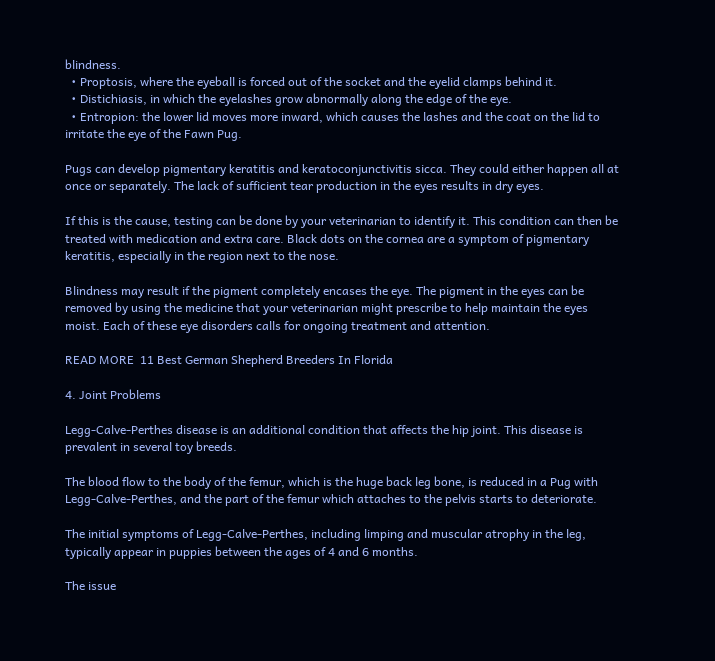blindness.
  • Proptosis, where the eyeball is forced out of the socket and the eyelid clamps behind it.
  • Distichiasis, in which the eyelashes grow abnormally along the edge of the eye.
  • Entropion: the lower lid moves more inward, which causes the lashes and the coat on the lid to irritate the eye of the Fawn Pug.

Pugs can develop pigmentary keratitis and keratoconjunctivitis sicca. They could either happen all at once or separately. The lack of sufficient tear production in the eyes results in dry eyes.

If this is the cause, testing can be done by your veterinarian to identify it. This condition can then be treated with medication and extra care. Black dots on the cornea are a symptom of pigmentary keratitis, especially in the region next to the nose.

Blindness may result if the pigment completely encases the eye. The pigment in the eyes can be removed by using the medicine that your veterinarian might prescribe to help maintain the eyes moist. Each of these eye disorders calls for ongoing treatment and attention.

READ MORE  11 Best German Shepherd Breeders In Florida

4. Joint Problems

Legg-Calve-Perthes disease is an additional condition that affects the hip joint. This disease is prevalent in several toy breeds.

The blood flow to the body of the femur, which is the huge back leg bone, is reduced in a Pug with Legg-Calve-Perthes, and the part of the femur which attaches to the pelvis starts to deteriorate.

The initial symptoms of Legg-Calve-Perthes, including limping and muscular atrophy in the leg, typically appear in puppies between the ages of 4 and 6 months.

The issue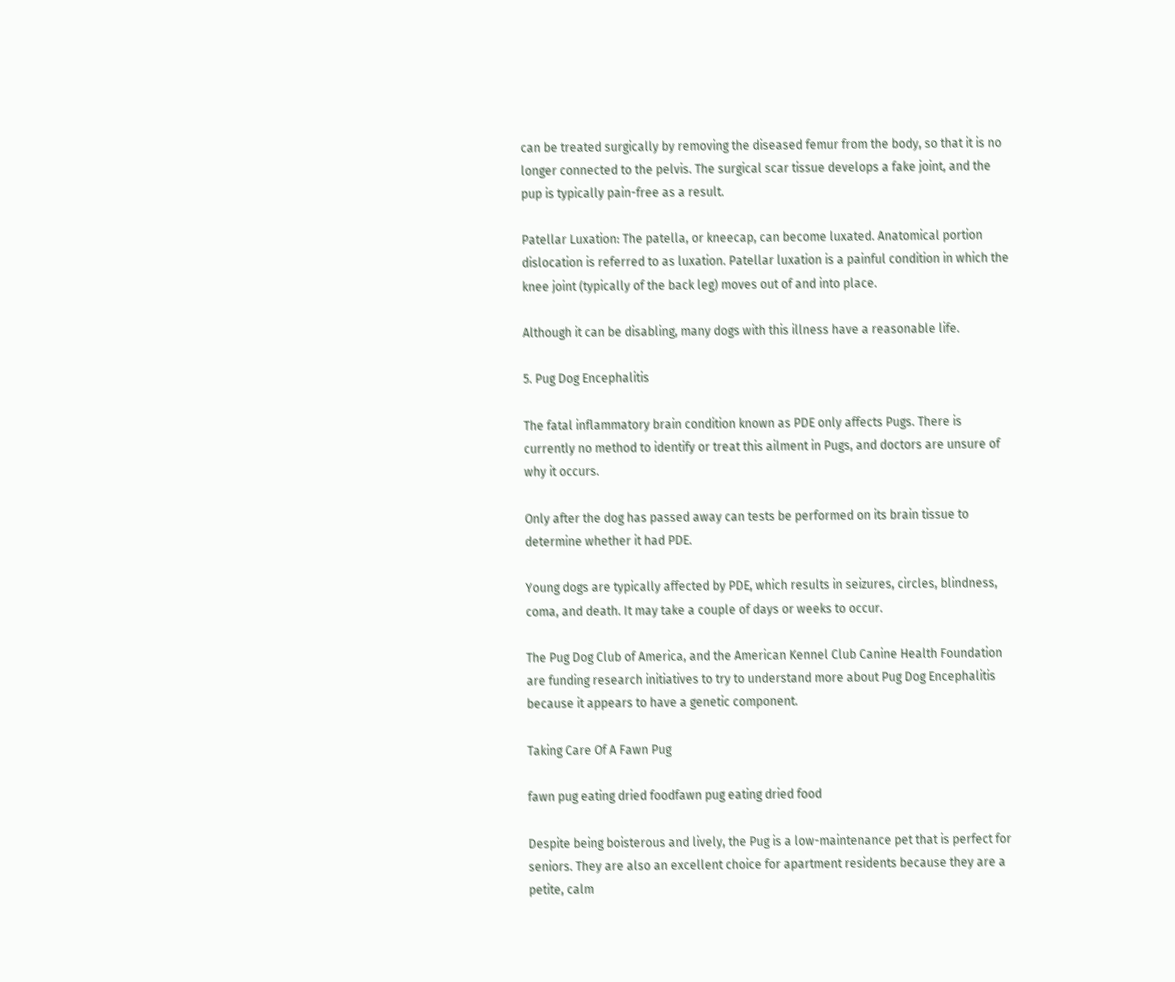can be treated surgically by removing the diseased femur from the body, so that it is no longer connected to the pelvis. The surgical scar tissue develops a fake joint, and the pup is typically pain-free as a result.

Patellar Luxation: The patella, or kneecap, can become luxated. Anatomical portion dislocation is referred to as luxation. Patellar luxation is a painful condition in which the knee joint (typically of the back leg) moves out of and into place.

Although it can be disabling, many dogs with this illness have a reasonable life.

5. Pug Dog Encephalitis

The fatal inflammatory brain condition known as PDE only affects Pugs. There is currently no method to identify or treat this ailment in Pugs, and doctors are unsure of why it occurs.

Only after the dog has passed away can tests be performed on its brain tissue to determine whether it had PDE.

Young dogs are typically affected by PDE, which results in seizures, circles, blindness, coma, and death. It may take a couple of days or weeks to occur.

The Pug Dog Club of America, and the American Kennel Club Canine Health Foundation are funding research initiatives to try to understand more about Pug Dog Encephalitis because it appears to have a genetic component.

Taking Care Of A Fawn Pug

fawn pug eating dried foodfawn pug eating dried food

Despite being boisterous and lively, the Pug is a low-maintenance pet that is perfect for seniors. They are also an excellent choice for apartment residents because they are a petite, calm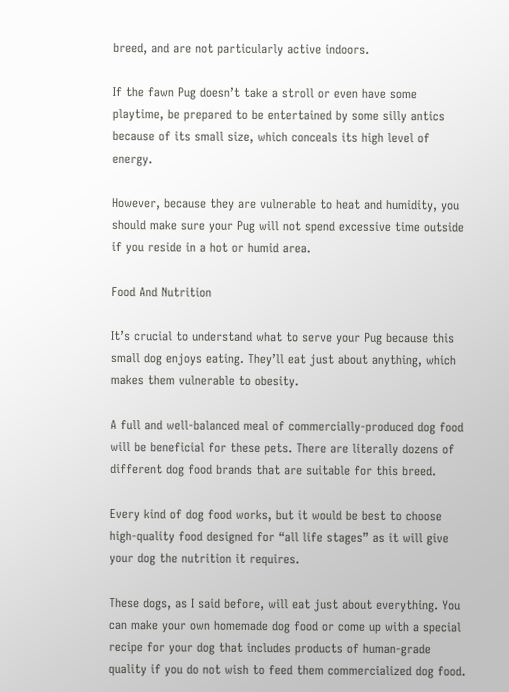breed, and are not particularly active indoors.

If the fawn Pug doesn’t take a stroll or even have some playtime, be prepared to be entertained by some silly antics because of its small size, which conceals its high level of energy.

However, because they are vulnerable to heat and humidity, you should make sure your Pug will not spend excessive time outside if you reside in a hot or humid area.

Food And Nutrition

It’s crucial to understand what to serve your Pug because this small dog enjoys eating. They’ll eat just about anything, which makes them vulnerable to obesity.

A full and well-balanced meal of commercially-produced dog food will be beneficial for these pets. There are literally dozens of different dog food brands that are suitable for this breed.

Every kind of dog food works, but it would be best to choose high-quality food designed for “all life stages” as it will give your dog the nutrition it requires.

These dogs, as I said before, will eat just about everything. You can make your own homemade dog food or come up with a special recipe for your dog that includes products of human-grade quality if you do not wish to feed them commercialized dog food.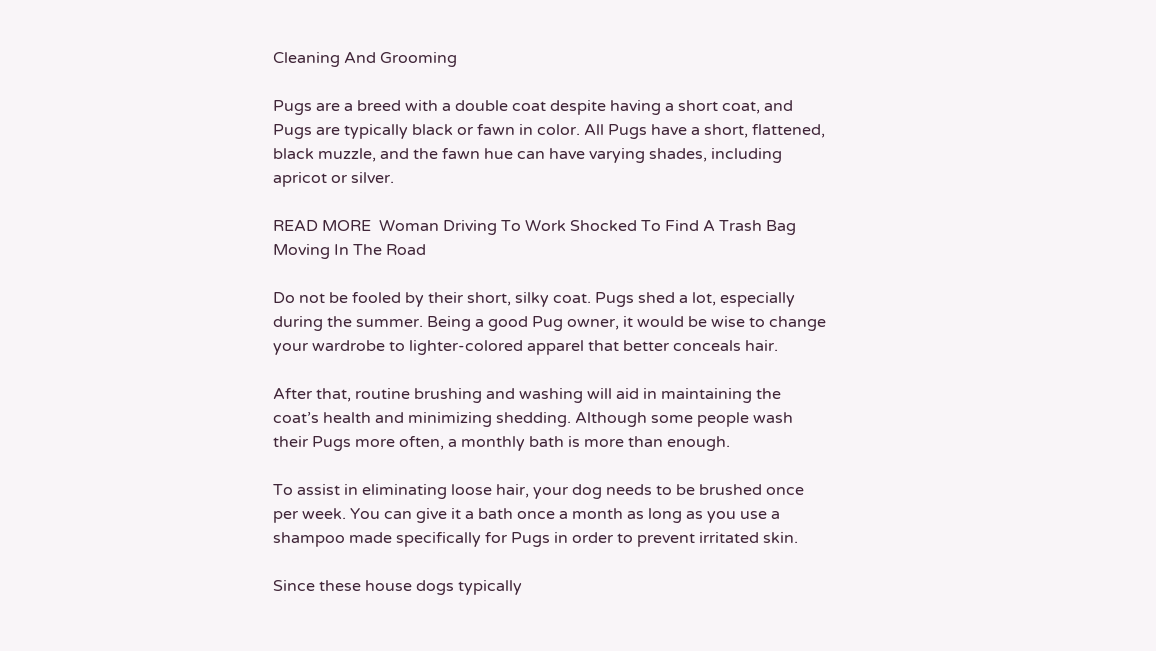Cleaning And Grooming

Pugs are a breed with a double coat despite having a short coat, and Pugs are typically black or fawn in color. All Pugs have a short, flattened, black muzzle, and the fawn hue can have varying shades, including apricot or silver.

READ MORE  Woman Driving To Work Shocked To Find A Trash Bag Moving In The Road

Do not be fooled by their short, silky coat. Pugs shed a lot, especially during the summer. Being a good Pug owner, it would be wise to change your wardrobe to lighter-colored apparel that better conceals hair.

After that, routine brushing and washing will aid in maintaining the coat’s health and minimizing shedding. Although some people wash their Pugs more often, a monthly bath is more than enough.

To assist in eliminating loose hair, your dog needs to be brushed once per week. You can give it a bath once a month as long as you use a shampoo made specifically for Pugs in order to prevent irritated skin.

Since these house dogs typically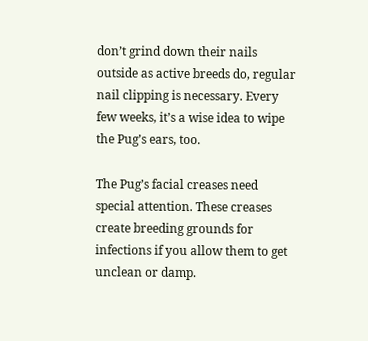don’t grind down their nails outside as active breeds do, regular nail clipping is necessary. Every few weeks, it’s a wise idea to wipe the Pug’s ears, too.

The Pug’s facial creases need special attention. These creases create breeding grounds for infections if you allow them to get unclean or damp.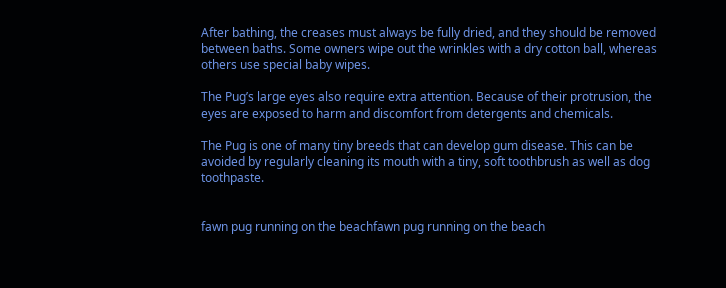After bathing, the creases must always be fully dried, and they should be removed between baths. Some owners wipe out the wrinkles with a dry cotton ball, whereas others use special baby wipes.

The Pug’s large eyes also require extra attention. Because of their protrusion, the eyes are exposed to harm and discomfort from detergents and chemicals.

The Pug is one of many tiny breeds that can develop gum disease. This can be avoided by regularly cleaning its mouth with a tiny, soft toothbrush as well as dog toothpaste.


fawn pug running on the beachfawn pug running on the beach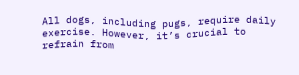All dogs, including pugs, require daily exercise. However, it’s crucial to refrain from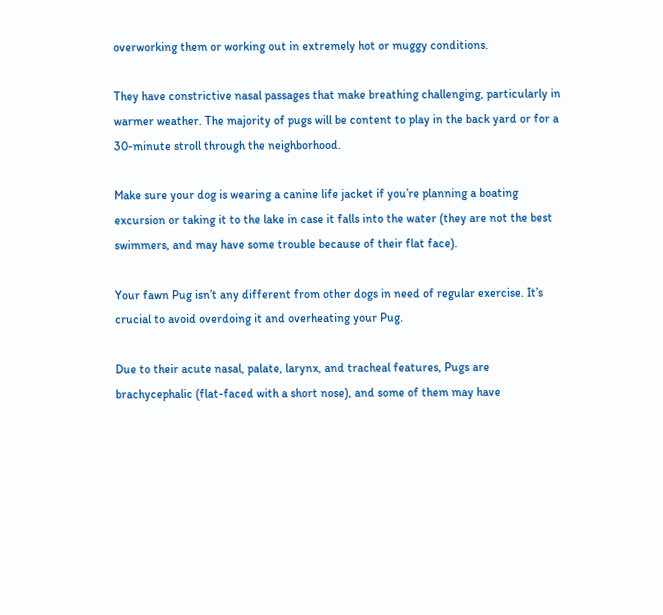overworking them or working out in extremely hot or muggy conditions.

They have constrictive nasal passages that make breathing challenging, particularly in warmer weather. The majority of pugs will be content to play in the back yard or for a 30-minute stroll through the neighborhood.

Make sure your dog is wearing a canine life jacket if you’re planning a boating excursion or taking it to the lake in case it falls into the water (they are not the best swimmers, and may have some trouble because of their flat face).

Your fawn Pug isn’t any different from other dogs in need of regular exercise. It’s crucial to avoid overdoing it and overheating your Pug.

Due to their acute nasal, palate, larynx, and tracheal features, Pugs are brachycephalic (flat-faced with a short nose), and some of them may have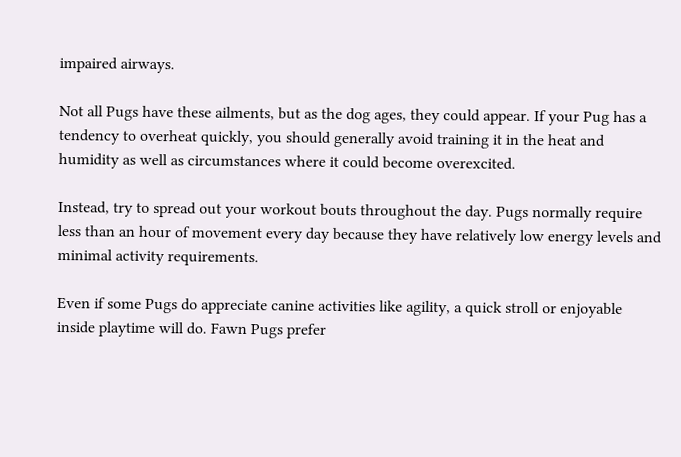impaired airways.

Not all Pugs have these ailments, but as the dog ages, they could appear. If your Pug has a tendency to overheat quickly, you should generally avoid training it in the heat and humidity as well as circumstances where it could become overexcited.

Instead, try to spread out your workout bouts throughout the day. Pugs normally require less than an hour of movement every day because they have relatively low energy levels and minimal activity requirements.

Even if some Pugs do appreciate canine activities like agility, a quick stroll or enjoyable inside playtime will do. Fawn Pugs prefer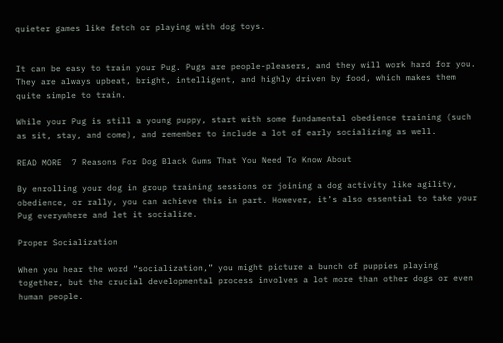quieter games like fetch or playing with dog toys.


It can be easy to train your Pug. Pugs are people-pleasers, and they will work hard for you. They are always upbeat, bright, intelligent, and highly driven by food, which makes them quite simple to train.

While your Pug is still a young puppy, start with some fundamental obedience training (such as sit, stay, and come), and remember to include a lot of early socializing as well.

READ MORE  7 Reasons For Dog Black Gums That You Need To Know About

By enrolling your dog in group training sessions or joining a dog activity like agility, obedience, or rally, you can achieve this in part. However, it’s also essential to take your Pug everywhere and let it socialize.

Proper Socialization

When you hear the word “socialization,” you might picture a bunch of puppies playing together, but the crucial developmental process involves a lot more than other dogs or even human people.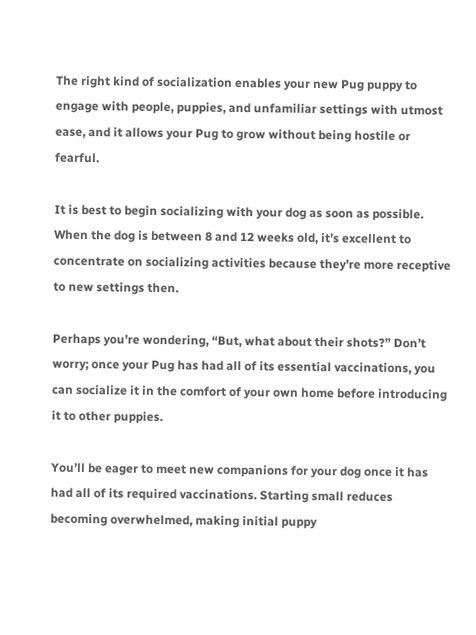The right kind of socialization enables your new Pug puppy to engage with people, puppies, and unfamiliar settings with utmost ease, and it allows your Pug to grow without being hostile or fearful.

It is best to begin socializing with your dog as soon as possible. When the dog is between 8 and 12 weeks old, it’s excellent to concentrate on socializing activities because they’re more receptive to new settings then.

Perhaps you’re wondering, “But, what about their shots?” Don’t worry; once your Pug has had all of its essential vaccinations, you can socialize it in the comfort of your own home before introducing it to other puppies.

You’ll be eager to meet new companions for your dog once it has had all of its required vaccinations. Starting small reduces becoming overwhelmed, making initial puppy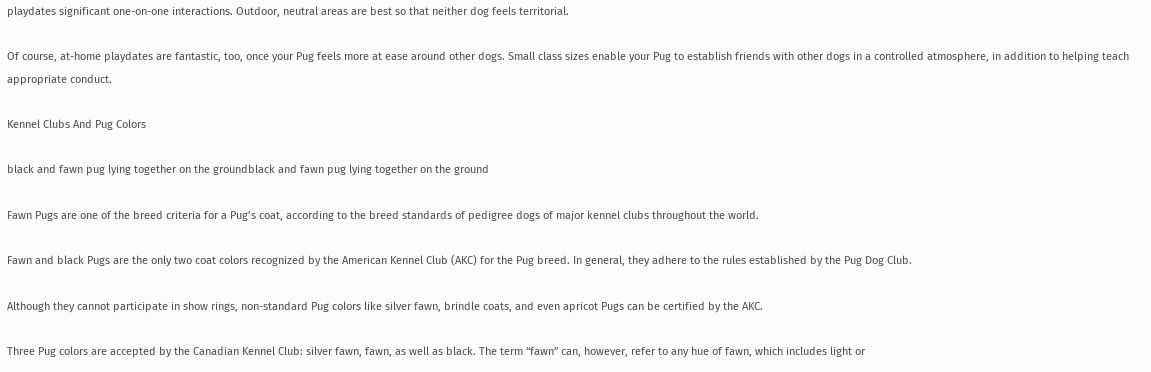playdates significant one-on-one interactions. Outdoor, neutral areas are best so that neither dog feels territorial.

Of course, at-home playdates are fantastic, too, once your Pug feels more at ease around other dogs. Small class sizes enable your Pug to establish friends with other dogs in a controlled atmosphere, in addition to helping teach appropriate conduct.

Kennel Clubs And Pug Colors

black and fawn pug lying together on the groundblack and fawn pug lying together on the ground

Fawn Pugs are one of the breed criteria for a Pug’s coat, according to the breed standards of pedigree dogs of major kennel clubs throughout the world.

Fawn and black Pugs are the only two coat colors recognized by the American Kennel Club (AKC) for the Pug breed. In general, they adhere to the rules established by the Pug Dog Club.

Although they cannot participate in show rings, non-standard Pug colors like silver fawn, brindle coats, and even apricot Pugs can be certified by the AKC.

Three Pug colors are accepted by the Canadian Kennel Club: silver fawn, fawn, as well as black. The term “fawn” can, however, refer to any hue of fawn, which includes light or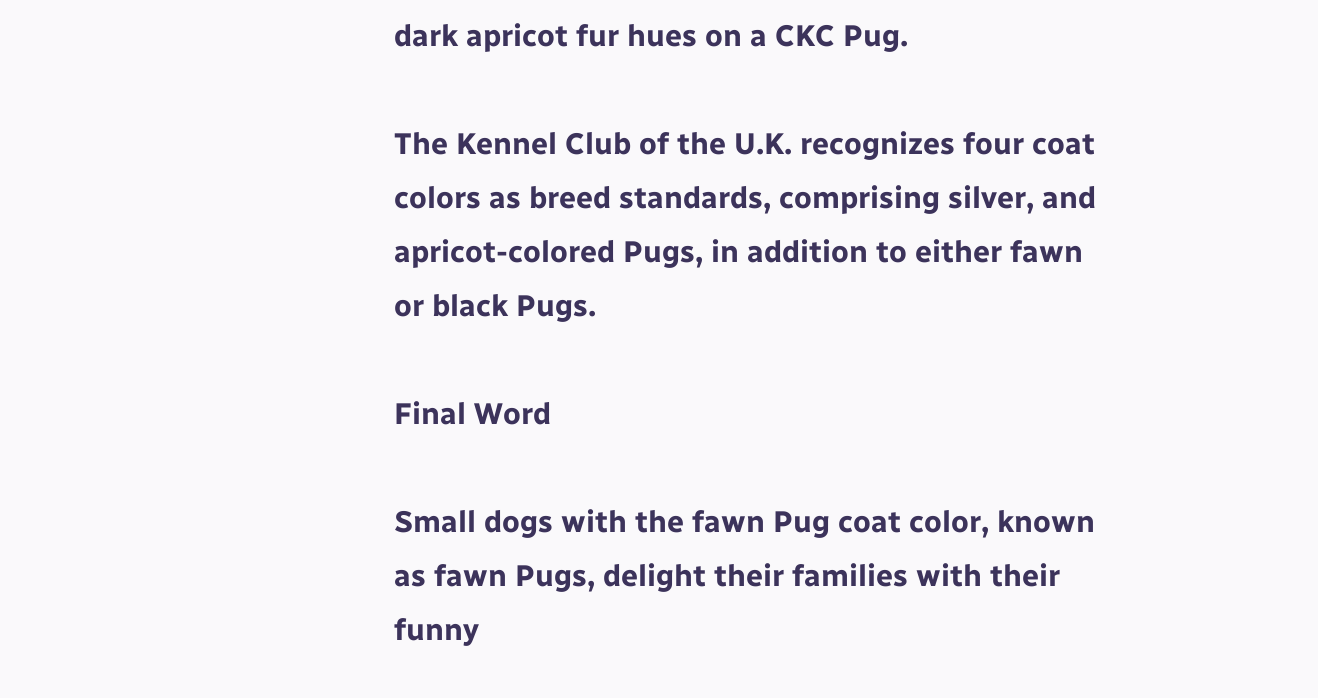dark apricot fur hues on a CKC Pug.

The Kennel Club of the U.K. recognizes four coat colors as breed standards, comprising silver, and apricot-colored Pugs, in addition to either fawn or black Pugs.

Final Word

Small dogs with the fawn Pug coat color, known as fawn Pugs, delight their families with their funny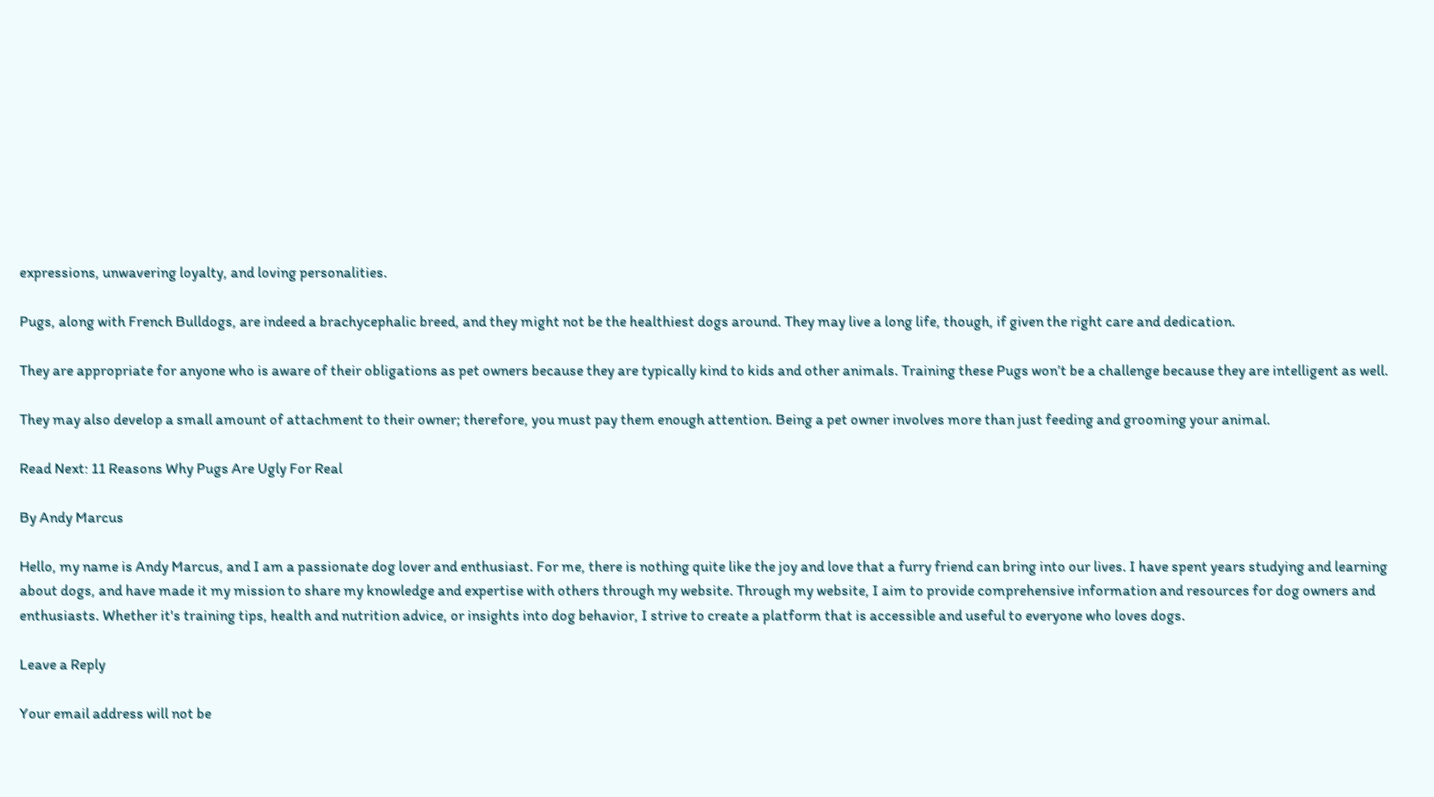expressions, unwavering loyalty, and loving personalities.

Pugs, along with French Bulldogs, are indeed a brachycephalic breed, and they might not be the healthiest dogs around. They may live a long life, though, if given the right care and dedication.

They are appropriate for anyone who is aware of their obligations as pet owners because they are typically kind to kids and other animals. Training these Pugs won’t be a challenge because they are intelligent as well.

They may also develop a small amount of attachment to their owner; therefore, you must pay them enough attention. Being a pet owner involves more than just feeding and grooming your animal.

Read Next: 11 Reasons Why Pugs Are Ugly For Real

By Andy Marcus

Hello, my name is Andy Marcus, and I am a passionate dog lover and enthusiast. For me, there is nothing quite like the joy and love that a furry friend can bring into our lives. I have spent years studying and learning about dogs, and have made it my mission to share my knowledge and expertise with others through my website. Through my website, I aim to provide comprehensive information and resources for dog owners and enthusiasts. Whether it's training tips, health and nutrition advice, or insights into dog behavior, I strive to create a platform that is accessible and useful to everyone who loves dogs.

Leave a Reply

Your email address will not be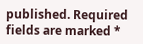published. Required fields are marked *